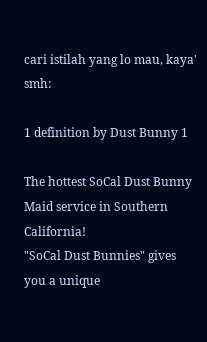cari istilah yang lo mau, kaya' smh:

1 definition by Dust Bunny 1

The hottest SoCal Dust Bunny Maid service in Southern California!
"SoCal Dust Bunnies" gives you a unique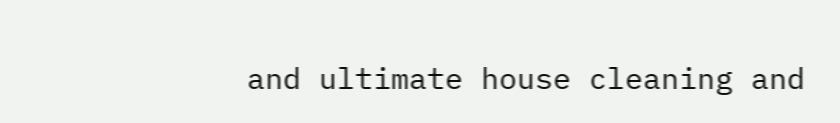and ultimate house cleaning and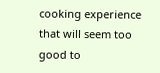cooking experience that will seem too good to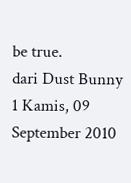be true.
dari Dust Bunny 1 Kamis, 09 September 2010